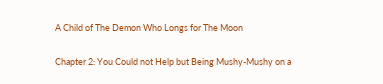A Child of The Demon Who Longs for The Moon

Chapter 2: You Could not Help but Being Mushy-Mushy on a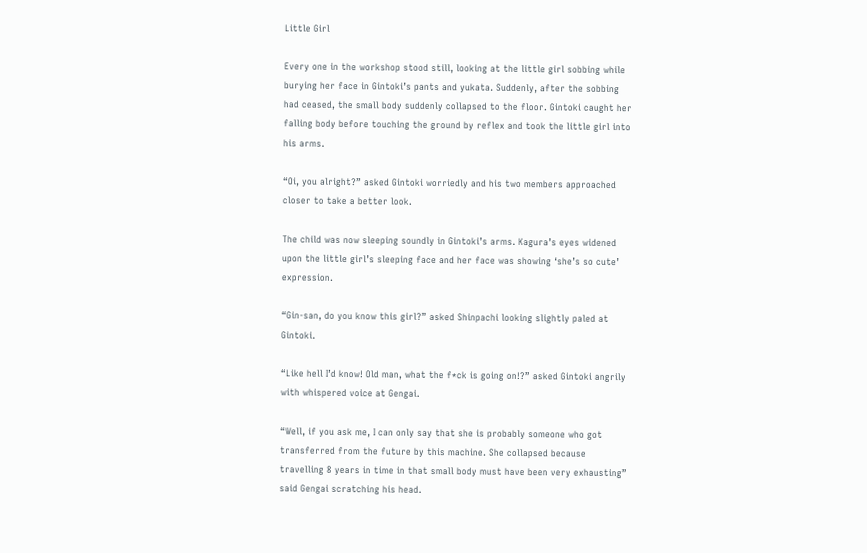Little Girl

Every one in the workshop stood still, looking at the little girl sobbing while burying her face in Gintoki’s pants and yukata. Suddenly, after the sobbing had ceased, the small body suddenly collapsed to the floor. Gintoki caught her falling body before touching the ground by reflex and took the little girl into his arms.

“Oi, you alright?” asked Gintoki worriedly and his two members approached closer to take a better look.

The child was now sleeping soundly in Gintoki’s arms. Kagura’s eyes widened upon the little girl’s sleeping face and her face was showing ‘she’s so cute’ expression.

“Gin-san, do you know this girl?” asked Shinpachi looking slightly paled at Gintoki.

“Like hell I’d know! Old man, what the f*ck is going on!?” asked Gintoki angrily with whispered voice at Gengai.

“Well, if you ask me, I can only say that she is probably someone who got transferred from the future by this machine. She collapsed because travelling 8 years in time in that small body must have been very exhausting” said Gengai scratching his head.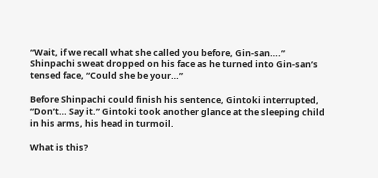“Wait, if we recall what she called you before, Gin-san….” Shinpachi sweat dropped on his face as he turned into Gin-san’s tensed face, “Could she be your…”

Before Shinpachi could finish his sentence, Gintoki interrupted, “Don’t… Say it.” Gintoki took another glance at the sleeping child in his arms, his head in turmoil.

What is this?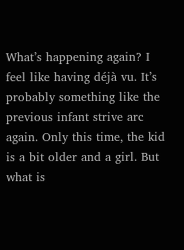What’s happening again? I feel like having déjà vu. It’s probably something like the previous infant strive arc again. Only this time, the kid is a bit older and a girl. But what is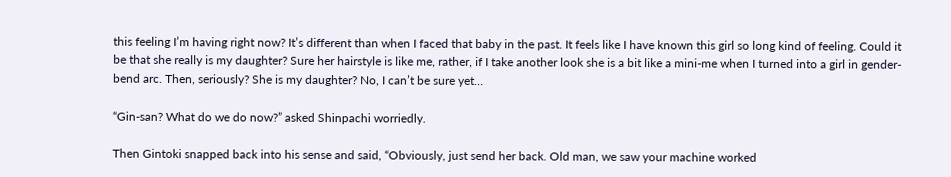this feeling I’m having right now? It’s different than when I faced that baby in the past. It feels like I have known this girl so long kind of feeling. Could it be that she really is my daughter? Sure her hairstyle is like me, rather, if I take another look she is a bit like a mini-me when I turned into a girl in gender-bend arc. Then, seriously? She is my daughter? No, I can’t be sure yet…

“Gin-san? What do we do now?” asked Shinpachi worriedly.

Then Gintoki snapped back into his sense and said, “Obviously, just send her back. Old man, we saw your machine worked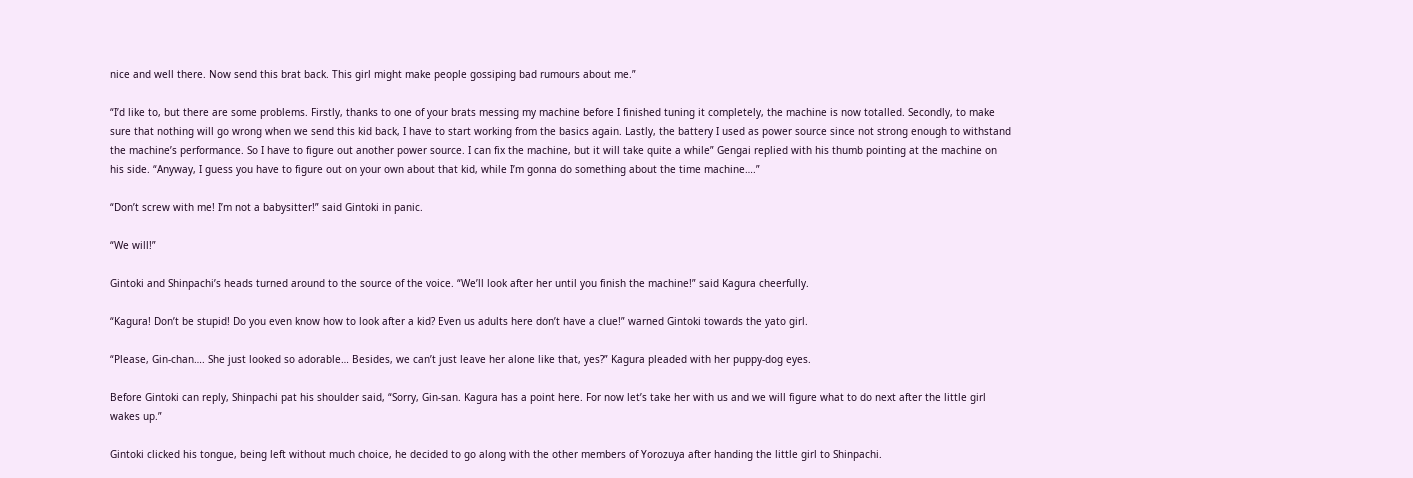nice and well there. Now send this brat back. This girl might make people gossiping bad rumours about me.”

“I’d like to, but there are some problems. Firstly, thanks to one of your brats messing my machine before I finished tuning it completely, the machine is now totalled. Secondly, to make sure that nothing will go wrong when we send this kid back, I have to start working from the basics again. Lastly, the battery I used as power source since not strong enough to withstand the machine’s performance. So I have to figure out another power source. I can fix the machine, but it will take quite a while” Gengai replied with his thumb pointing at the machine on his side. “Anyway, I guess you have to figure out on your own about that kid, while I’m gonna do something about the time machine….”

“Don’t screw with me! I’m not a babysitter!” said Gintoki in panic.

“We will!”

Gintoki and Shinpachi’s heads turned around to the source of the voice. “We’ll look after her until you finish the machine!” said Kagura cheerfully.

“Kagura! Don’t be stupid! Do you even know how to look after a kid? Even us adults here don’t have a clue!” warned Gintoki towards the yato girl.

“Please, Gin-chan…. She just looked so adorable… Besides, we can’t just leave her alone like that, yes?” Kagura pleaded with her puppy-dog eyes.

Before Gintoki can reply, Shinpachi pat his shoulder said, “Sorry, Gin-san. Kagura has a point here. For now let’s take her with us and we will figure what to do next after the little girl wakes up.”

Gintoki clicked his tongue, being left without much choice, he decided to go along with the other members of Yorozuya after handing the little girl to Shinpachi.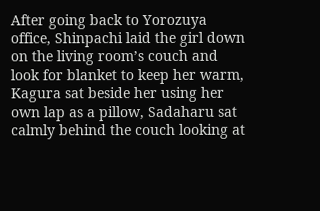After going back to Yorozuya office, Shinpachi laid the girl down on the living room’s couch and look for blanket to keep her warm, Kagura sat beside her using her own lap as a pillow, Sadaharu sat calmly behind the couch looking at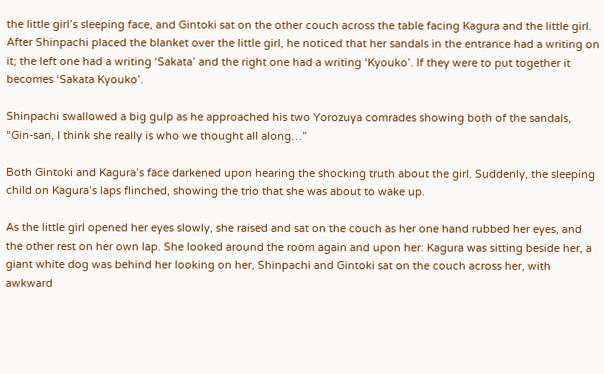the little girl’s sleeping face, and Gintoki sat on the other couch across the table facing Kagura and the little girl. After Shinpachi placed the blanket over the little girl, he noticed that her sandals in the entrance had a writing on it; the left one had a writing ‘Sakata’ and the right one had a writing ‘Kyouko’. If they were to put together it becomes ‘Sakata Kyouko’.

Shinpachi swallowed a big gulp as he approached his two Yorozuya comrades showing both of the sandals, “Gin-san, I think she really is who we thought all along…”

Both Gintoki and Kagura’s face darkened upon hearing the shocking truth about the girl. Suddenly, the sleeping child on Kagura’s laps flinched, showing the trio that she was about to wake up.

As the little girl opened her eyes slowly, she raised and sat on the couch as her one hand rubbed her eyes, and the other rest on her own lap. She looked around the room again and upon her: Kagura was sitting beside her, a giant white dog was behind her looking on her, Shinpachi and Gintoki sat on the couch across her, with awkward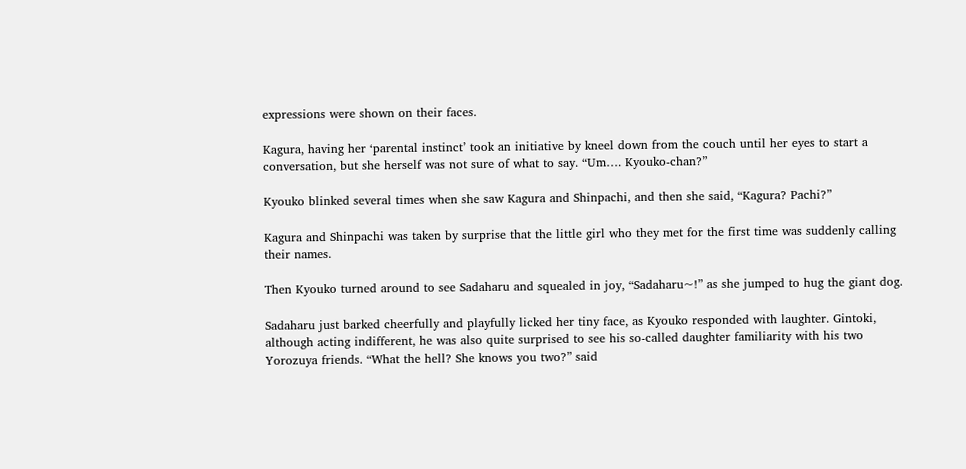expressions were shown on their faces.

Kagura, having her ‘parental instinct’ took an initiative by kneel down from the couch until her eyes to start a conversation, but she herself was not sure of what to say. “Um…. Kyouko-chan?”

Kyouko blinked several times when she saw Kagura and Shinpachi, and then she said, “Kagura? Pachi?”

Kagura and Shinpachi was taken by surprise that the little girl who they met for the first time was suddenly calling their names.

Then Kyouko turned around to see Sadaharu and squealed in joy, “Sadaharu~!” as she jumped to hug the giant dog.

Sadaharu just barked cheerfully and playfully licked her tiny face, as Kyouko responded with laughter. Gintoki, although acting indifferent, he was also quite surprised to see his so-called daughter familiarity with his two Yorozuya friends. “What the hell? She knows you two?” said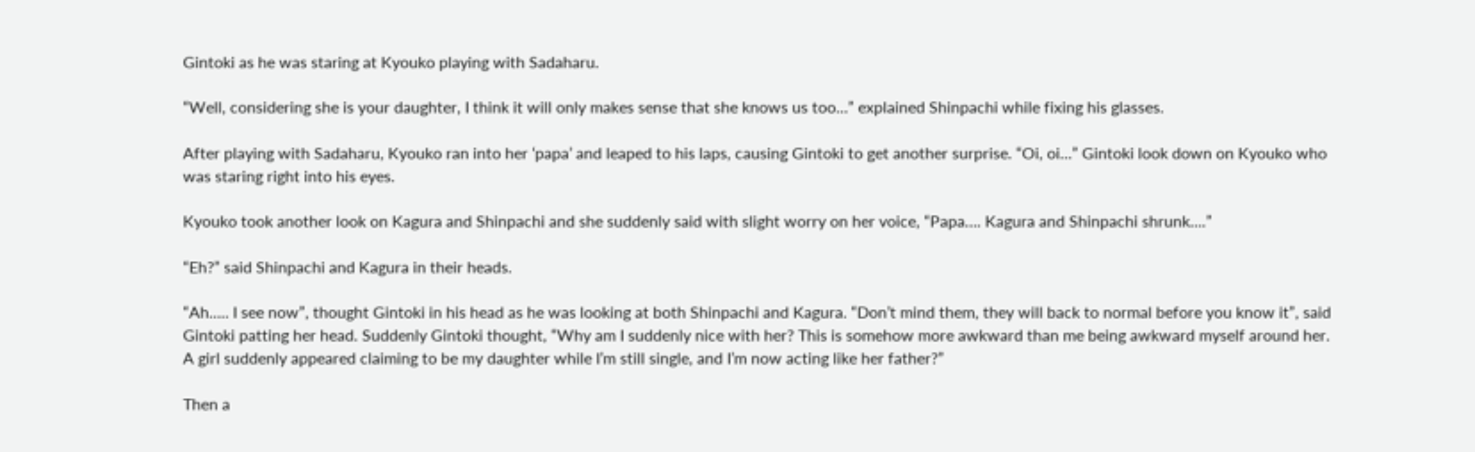Gintoki as he was staring at Kyouko playing with Sadaharu.

“Well, considering she is your daughter, I think it will only makes sense that she knows us too…” explained Shinpachi while fixing his glasses.

After playing with Sadaharu, Kyouko ran into her ‘papa’ and leaped to his laps, causing Gintoki to get another surprise. “Oi, oi…” Gintoki look down on Kyouko who was staring right into his eyes.

Kyouko took another look on Kagura and Shinpachi and she suddenly said with slight worry on her voice, “Papa…. Kagura and Shinpachi shrunk….”

“Eh?” said Shinpachi and Kagura in their heads.

“Ah….. I see now”, thought Gintoki in his head as he was looking at both Shinpachi and Kagura. “Don’t mind them, they will back to normal before you know it”, said Gintoki patting her head. Suddenly Gintoki thought, “Why am I suddenly nice with her? This is somehow more awkward than me being awkward myself around her. A girl suddenly appeared claiming to be my daughter while I’m still single, and I’m now acting like her father?”

Then a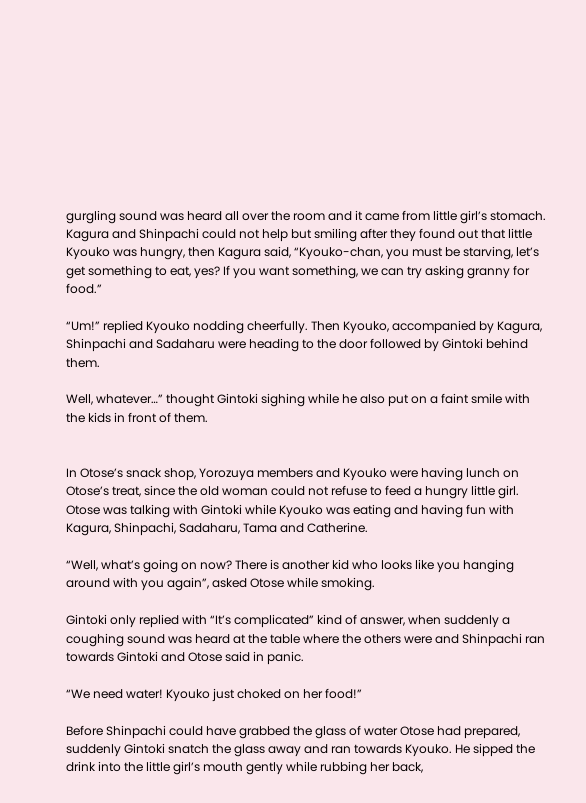gurgling sound was heard all over the room and it came from little girl’s stomach. Kagura and Shinpachi could not help but smiling after they found out that little Kyouko was hungry, then Kagura said, “Kyouko-chan, you must be starving, let’s get something to eat, yes? If you want something, we can try asking granny for food.”

“Um!” replied Kyouko nodding cheerfully. Then Kyouko, accompanied by Kagura, Shinpachi and Sadaharu were heading to the door followed by Gintoki behind them.

Well, whatever…” thought Gintoki sighing while he also put on a faint smile with the kids in front of them.


In Otose’s snack shop, Yorozuya members and Kyouko were having lunch on Otose’s treat, since the old woman could not refuse to feed a hungry little girl. Otose was talking with Gintoki while Kyouko was eating and having fun with Kagura, Shinpachi, Sadaharu, Tama and Catherine.

“Well, what’s going on now? There is another kid who looks like you hanging around with you again”, asked Otose while smoking.

Gintoki only replied with “It’s complicated” kind of answer, when suddenly a coughing sound was heard at the table where the others were and Shinpachi ran towards Gintoki and Otose said in panic.

“We need water! Kyouko just choked on her food!”

Before Shinpachi could have grabbed the glass of water Otose had prepared, suddenly Gintoki snatch the glass away and ran towards Kyouko. He sipped the drink into the little girl’s mouth gently while rubbing her back,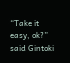“Take it easy, ok?” said Gintoki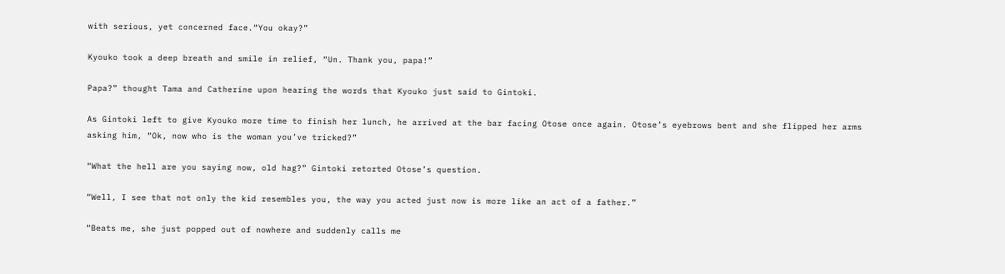with serious, yet concerned face.“You okay?”

Kyouko took a deep breath and smile in relief, “Un. Thank you, papa!”

Papa?” thought Tama and Catherine upon hearing the words that Kyouko just said to Gintoki.

As Gintoki left to give Kyouko more time to finish her lunch, he arrived at the bar facing Otose once again. Otose’s eyebrows bent and she flipped her arms asking him, “Ok, now who is the woman you’ve tricked?”

“What the hell are you saying now, old hag?” Gintoki retorted Otose’s question.

“Well, I see that not only the kid resembles you, the way you acted just now is more like an act of a father.”

“Beats me, she just popped out of nowhere and suddenly calls me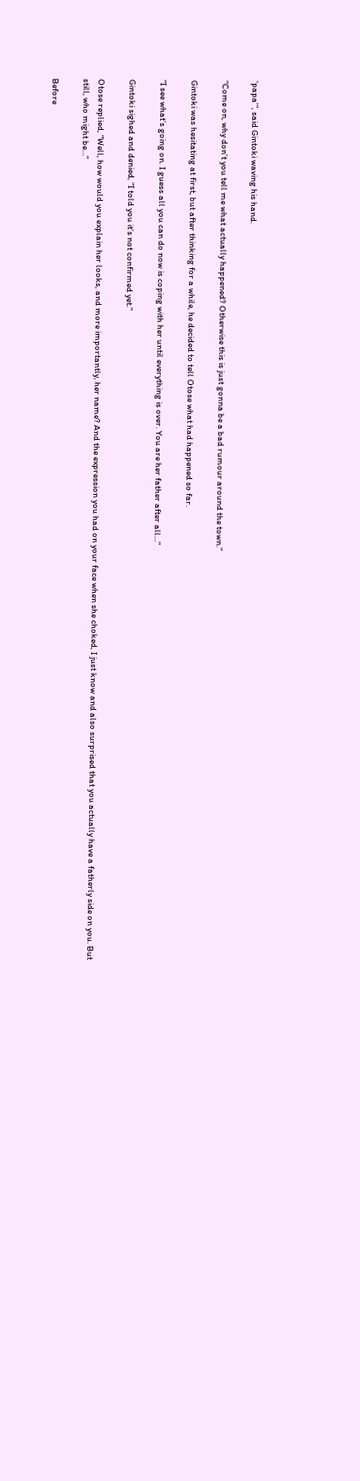‘papa’”, said Gintoki waving his hand.

“Come on, why don’t you tell me what actually happened? Otherwise this is just gonna be a bad rumour around the town.”

Gintoki was hesitating at first, but after thinking for a while, he decided to tell Otose what had happened so far.

“I see what’s going on. I guess all you can do now is coping with her until everything is over. You are her father after all…”

Gintoki sighed and denied, “I told you it’s not confirmed yet.”

Otose replied, “Well, how would you explain her looks, and more importantly, her name? And the expression you had on your face when she choked, I just know and also surprised that you actually have a fatherly side on you. But still, who might be…”

Before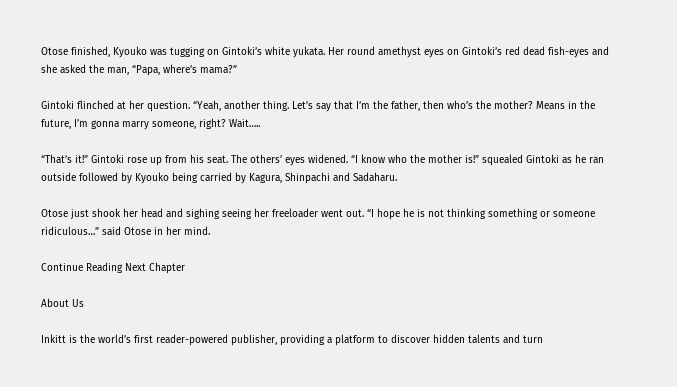Otose finished, Kyouko was tugging on Gintoki’s white yukata. Her round amethyst eyes on Gintoki’s red dead fish-eyes and she asked the man, “Papa, where’s mama?”

Gintoki flinched at her question. “Yeah, another thing. Let’s say that I’m the father, then who’s the mother? Means in the future, I’m gonna marry someone, right? Wait…..

“That’s it!” Gintoki rose up from his seat. The others’ eyes widened. “I know who the mother is!” squealed Gintoki as he ran outside followed by Kyouko being carried by Kagura, Shinpachi and Sadaharu.

Otose just shook her head and sighing seeing her freeloader went out. “I hope he is not thinking something or someone ridiculous…” said Otose in her mind.

Continue Reading Next Chapter

About Us

Inkitt is the world’s first reader-powered publisher, providing a platform to discover hidden talents and turn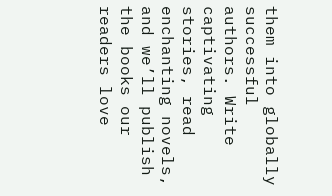them into globally successful authors. Write captivating stories, read enchanting novels, and we’ll publish the books our readers love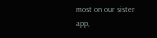most on our sister app,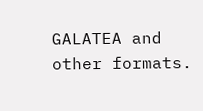GALATEA and other formats.